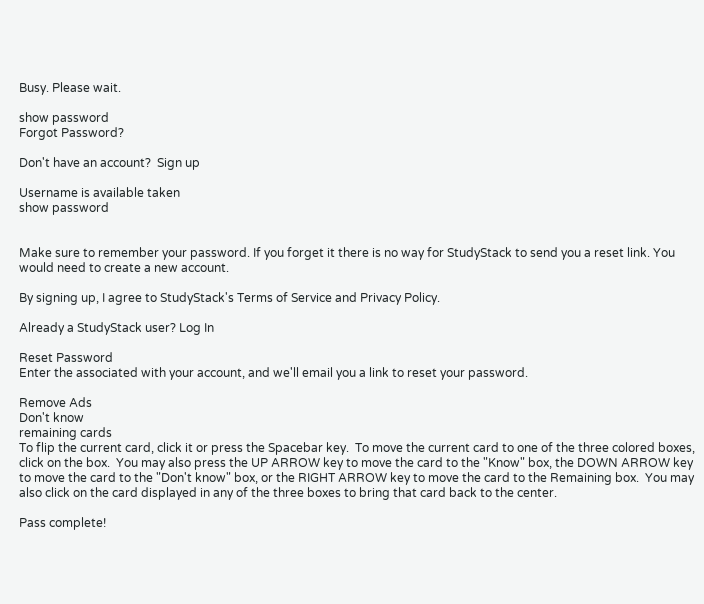Busy. Please wait.

show password
Forgot Password?

Don't have an account?  Sign up

Username is available taken
show password


Make sure to remember your password. If you forget it there is no way for StudyStack to send you a reset link. You would need to create a new account.

By signing up, I agree to StudyStack's Terms of Service and Privacy Policy.

Already a StudyStack user? Log In

Reset Password
Enter the associated with your account, and we'll email you a link to reset your password.

Remove Ads
Don't know
remaining cards
To flip the current card, click it or press the Spacebar key.  To move the current card to one of the three colored boxes, click on the box.  You may also press the UP ARROW key to move the card to the "Know" box, the DOWN ARROW key to move the card to the "Don't know" box, or the RIGHT ARROW key to move the card to the Remaining box.  You may also click on the card displayed in any of the three boxes to bring that card back to the center.

Pass complete!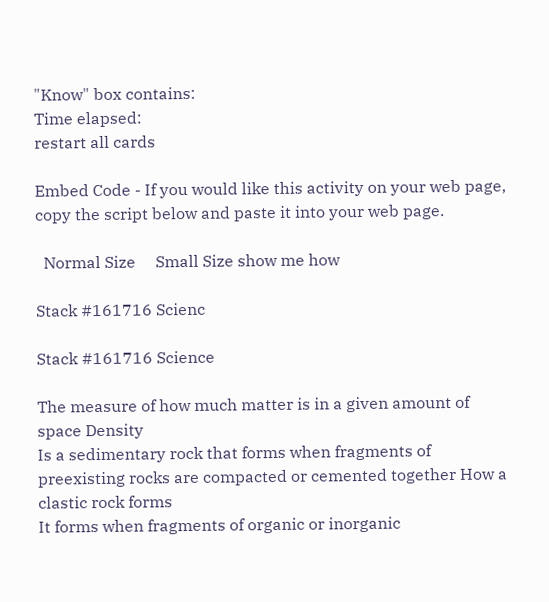"Know" box contains:
Time elapsed:
restart all cards

Embed Code - If you would like this activity on your web page, copy the script below and paste it into your web page.

  Normal Size     Small Size show me how

Stack #161716 Scienc

Stack #161716 Science

The measure of how much matter is in a given amount of space Density
Is a sedimentary rock that forms when fragments of preexisting rocks are compacted or cemented together How a clastic rock forms
It forms when fragments of organic or inorganic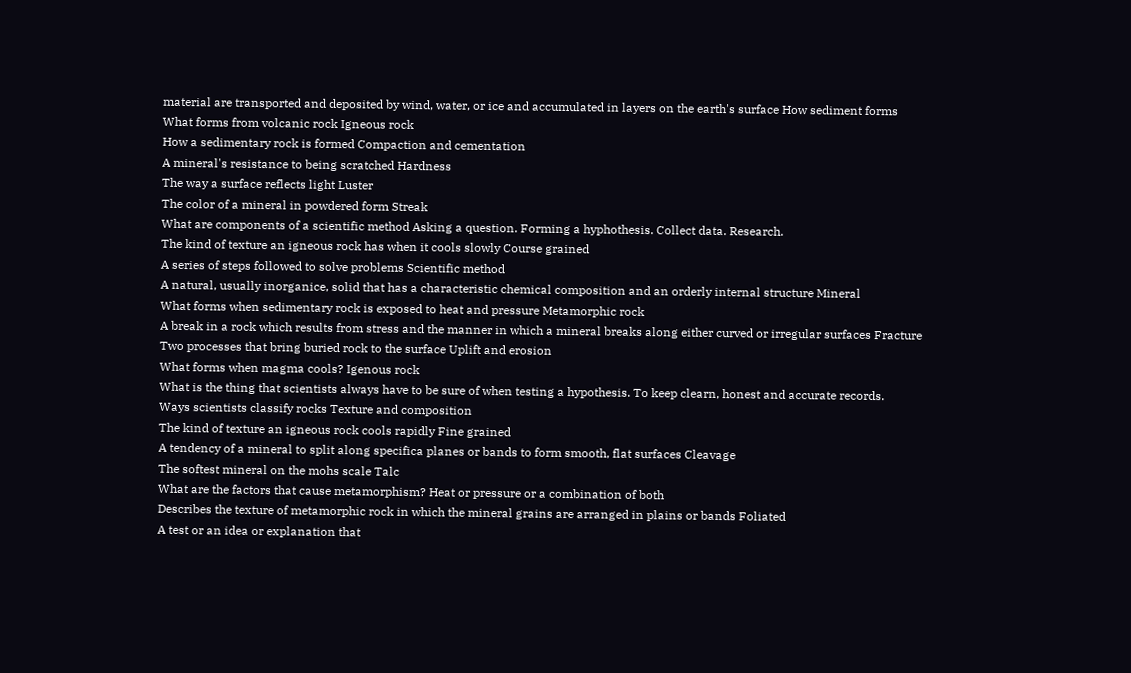material are transported and deposited by wind, water, or ice and accumulated in layers on the earth's surface How sediment forms
What forms from volcanic rock Igneous rock
How a sedimentary rock is formed Compaction and cementation
A mineral's resistance to being scratched Hardness
The way a surface reflects light Luster
The color of a mineral in powdered form Streak
What are components of a scientific method Asking a question. Forming a hyphothesis. Collect data. Research.
The kind of texture an igneous rock has when it cools slowly Course grained
A series of steps followed to solve problems Scientific method
A natural, usually inorganice, solid that has a characteristic chemical composition and an orderly internal structure Mineral
What forms when sedimentary rock is exposed to heat and pressure Metamorphic rock
A break in a rock which results from stress and the manner in which a mineral breaks along either curved or irregular surfaces Fracture
Two processes that bring buried rock to the surface Uplift and erosion
What forms when magma cools? Igenous rock
What is the thing that scientists always have to be sure of when testing a hypothesis. To keep clearn, honest and accurate records.
Ways scientists classify rocks Texture and composition
The kind of texture an igneous rock cools rapidly Fine grained
A tendency of a mineral to split along specifica planes or bands to form smooth, flat surfaces Cleavage
The softest mineral on the mohs scale Talc
What are the factors that cause metamorphism? Heat or pressure or a combination of both
Describes the texture of metamorphic rock in which the mineral grains are arranged in plains or bands Foliated
A test or an idea or explanation that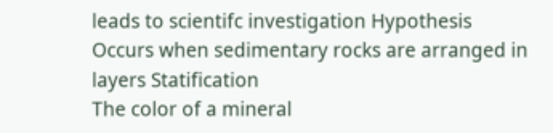leads to scientifc investigation Hypothesis
Occurs when sedimentary rocks are arranged in layers Statification
The color of a mineral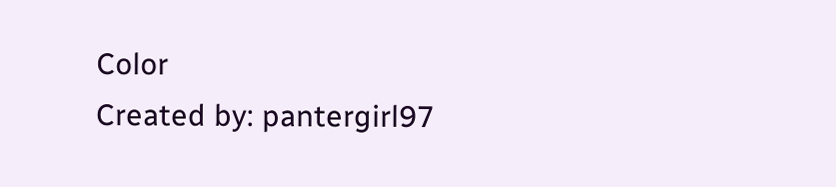Color
Created by: pantergirl97